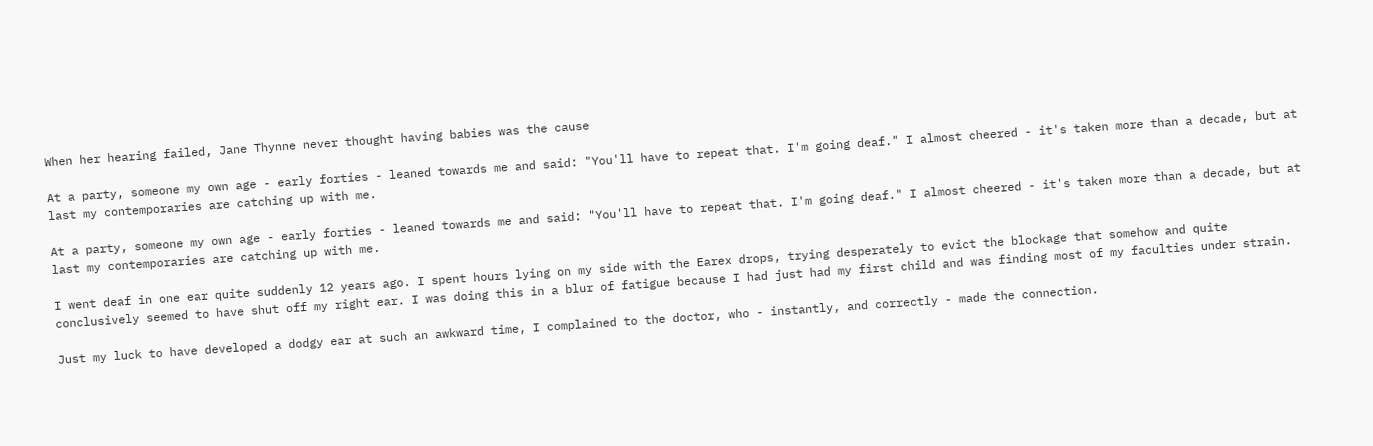When her hearing failed, Jane Thynne never thought having babies was the cause

At a party, someone my own age - early forties - leaned towards me and said: "You'll have to repeat that. I'm going deaf." I almost cheered - it's taken more than a decade, but at last my contemporaries are catching up with me.

At a party, someone my own age - early forties - leaned towards me and said: "You'll have to repeat that. I'm going deaf." I almost cheered - it's taken more than a decade, but at last my contemporaries are catching up with me.

I went deaf in one ear quite suddenly 12 years ago. I spent hours lying on my side with the Earex drops, trying desperately to evict the blockage that somehow and quite conclusively seemed to have shut off my right ear. I was doing this in a blur of fatigue because I had just had my first child and was finding most of my faculties under strain.

Just my luck to have developed a dodgy ear at such an awkward time, I complained to the doctor, who - instantly, and correctly - made the connection.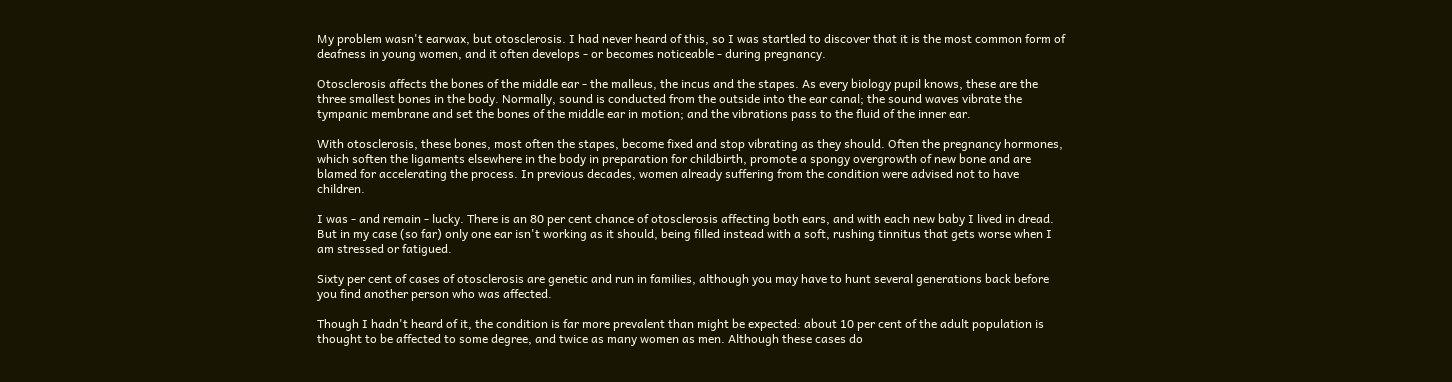My problem wasn't earwax, but otosclerosis. I had never heard of this, so I was startled to discover that it is the most common form of deafness in young women, and it often develops - or becomes noticeable - during pregnancy.

Otosclerosis affects the bones of the middle ear - the malleus, the incus and the stapes. As every biology pupil knows, these are the three smallest bones in the body. Normally, sound is conducted from the outside into the ear canal; the sound waves vibrate the tympanic membrane and set the bones of the middle ear in motion; and the vibrations pass to the fluid of the inner ear.

With otosclerosis, these bones, most often the stapes, become fixed and stop vibrating as they should. Often the pregnancy hormones, which soften the ligaments elsewhere in the body in preparation for childbirth, promote a spongy overgrowth of new bone and are blamed for accelerating the process. In previous decades, women already suffering from the condition were advised not to have children.

I was - and remain - lucky. There is an 80 per cent chance of otosclerosis affecting both ears, and with each new baby I lived in dread. But in my case (so far) only one ear isn't working as it should, being filled instead with a soft, rushing tinnitus that gets worse when I am stressed or fatigued.

Sixty per cent of cases of otosclerosis are genetic and run in families, although you may have to hunt several generations back before you find another person who was affected.

Though I hadn't heard of it, the condition is far more prevalent than might be expected: about 10 per cent of the adult population is thought to be affected to some degree, and twice as many women as men. Although these cases do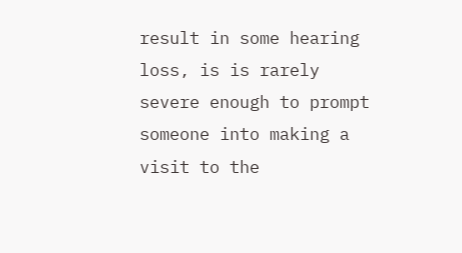result in some hearing loss, is is rarely severe enough to prompt someone into making a visit to the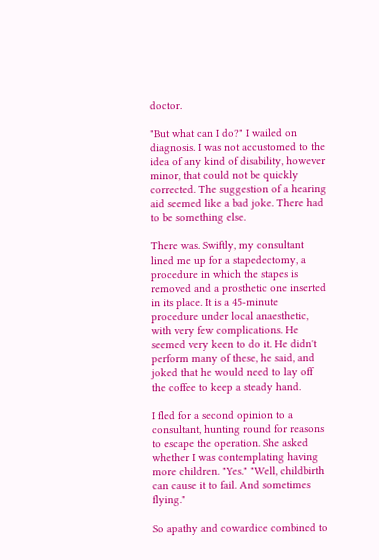doctor.

"But what can I do?" I wailed on diagnosis. I was not accustomed to the idea of any kind of disability, however minor, that could not be quickly corrected. The suggestion of a hearing aid seemed like a bad joke. There had to be something else.

There was. Swiftly, my consultant lined me up for a stapedectomy, a procedure in which the stapes is removed and a prosthetic one inserted in its place. It is a 45-minute procedure under local anaesthetic, with very few complications. He seemed very keen to do it. He didn't perform many of these, he said, and joked that he would need to lay off the coffee to keep a steady hand.

I fled for a second opinion to a consultant, hunting round for reasons to escape the operation. She asked whether I was contemplating having more children. "Yes." "Well, childbirth can cause it to fail. And sometimes flying."

So apathy and cowardice combined to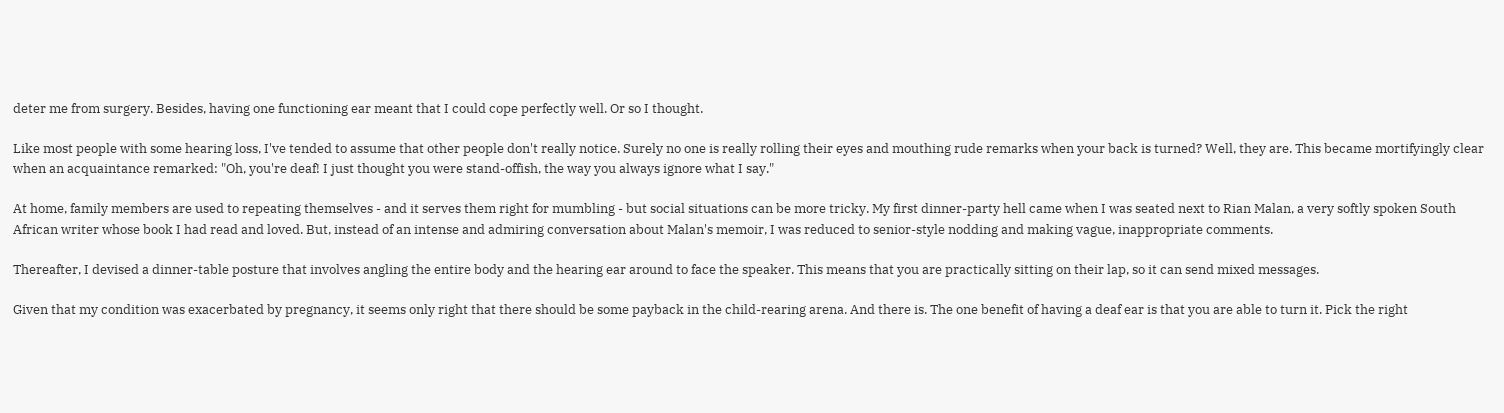deter me from surgery. Besides, having one functioning ear meant that I could cope perfectly well. Or so I thought.

Like most people with some hearing loss, I've tended to assume that other people don't really notice. Surely no one is really rolling their eyes and mouthing rude remarks when your back is turned? Well, they are. This became mortifyingly clear when an acquaintance remarked: "Oh, you're deaf! I just thought you were stand-offish, the way you always ignore what I say."

At home, family members are used to repeating themselves - and it serves them right for mumbling - but social situations can be more tricky. My first dinner-party hell came when I was seated next to Rian Malan, a very softly spoken South African writer whose book I had read and loved. But, instead of an intense and admiring conversation about Malan's memoir, I was reduced to senior-style nodding and making vague, inappropriate comments.

Thereafter, I devised a dinner-table posture that involves angling the entire body and the hearing ear around to face the speaker. This means that you are practically sitting on their lap, so it can send mixed messages.

Given that my condition was exacerbated by pregnancy, it seems only right that there should be some payback in the child-rearing arena. And there is. The one benefit of having a deaf ear is that you are able to turn it. Pick the right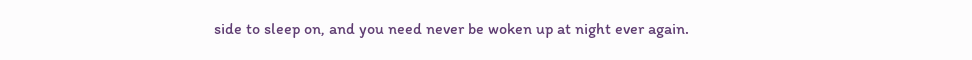side to sleep on, and you need never be woken up at night ever again.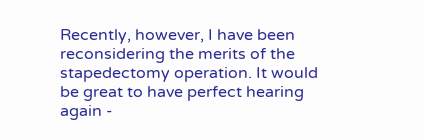Recently, however, I have been reconsidering the merits of the stapedectomy operation. It would be great to have perfect hearing again -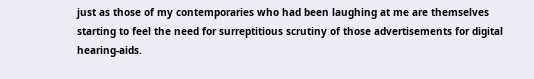just as those of my contemporaries who had been laughing at me are themselves starting to feel the need for surreptitious scrutiny of those advertisements for digital hearing-aids.